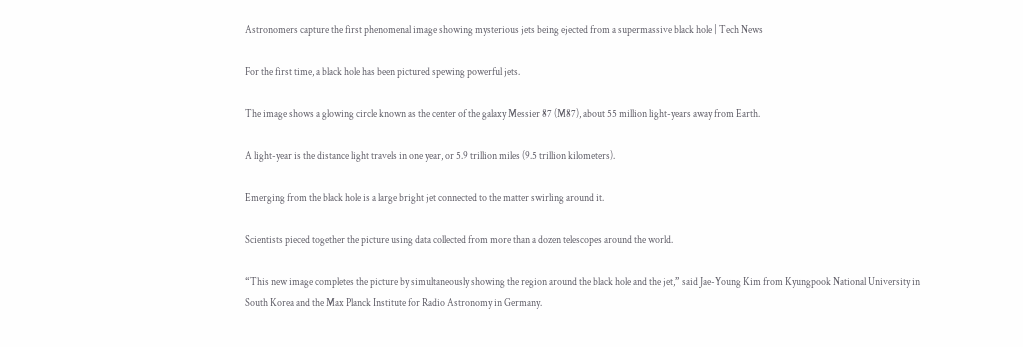Astronomers capture the first phenomenal image showing mysterious jets being ejected from a supermassive black hole | Tech News

For the first time, a black hole has been pictured spewing powerful jets.

The image shows a glowing circle known as the center of the galaxy Messier 87 (M87), about 55 million light-years away from Earth.

A light-year is the distance light travels in one year, or 5.9 trillion miles (9.5 trillion kilometers).

Emerging from the black hole is a large bright jet connected to the matter swirling around it.

Scientists pieced together the picture using data collected from more than a dozen telescopes around the world.

“This new image completes the picture by simultaneously showing the region around the black hole and the jet,” said Jae-Young Kim from Kyungpook National University in South Korea and the Max Planck Institute for Radio Astronomy in Germany.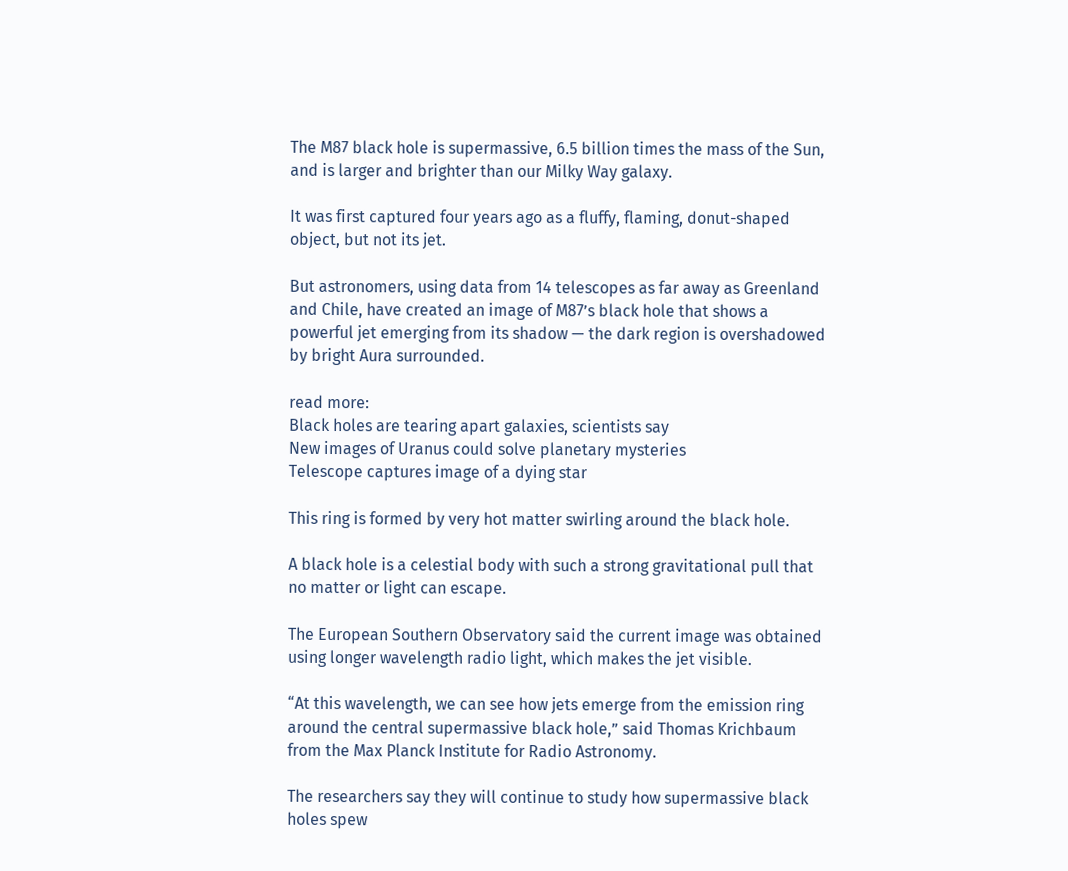The M87 black hole is supermassive, 6.5 billion times the mass of the Sun, and is larger and brighter than our Milky Way galaxy.

It was first captured four years ago as a fluffy, flaming, donut-shaped object, but not its jet.

But astronomers, using data from 14 telescopes as far away as Greenland and Chile, have created an image of M87’s black hole that shows a powerful jet emerging from its shadow — the dark region is overshadowed by bright Aura surrounded.

read more:
Black holes are tearing apart galaxies, scientists say
New images of Uranus could solve planetary mysteries
Telescope captures image of a dying star

This ring is formed by very hot matter swirling around the black hole.

A black hole is a celestial body with such a strong gravitational pull that no matter or light can escape.

The European Southern Observatory said the current image was obtained using longer wavelength radio light, which makes the jet visible.

“At this wavelength, we can see how jets emerge from the emission ring around the central supermassive black hole,” said Thomas Krichbaum from the Max Planck Institute for Radio Astronomy.

The researchers say they will continue to study how supermassive black holes spew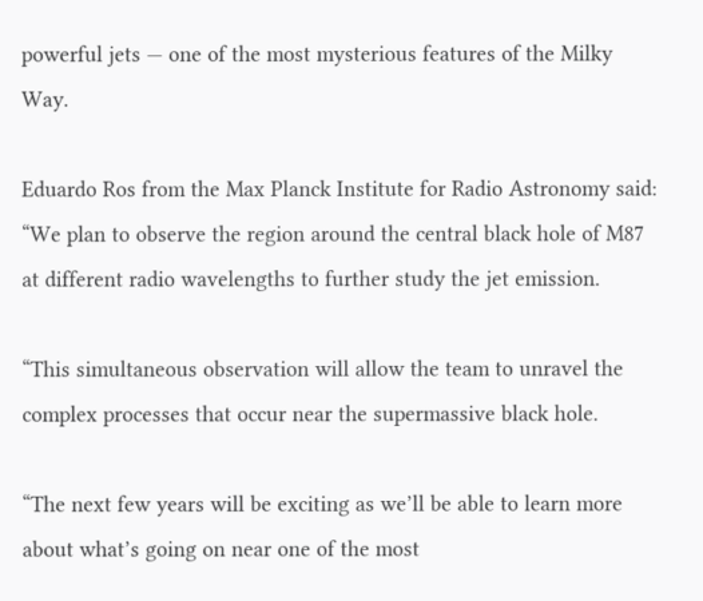powerful jets — one of the most mysterious features of the Milky Way.

Eduardo Ros from the Max Planck Institute for Radio Astronomy said: “We plan to observe the region around the central black hole of M87 at different radio wavelengths to further study the jet emission.

“This simultaneous observation will allow the team to unravel the complex processes that occur near the supermassive black hole.

“The next few years will be exciting as we’ll be able to learn more about what’s going on near one of the most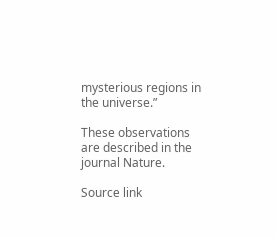mysterious regions in the universe.”

These observations are described in the journal Nature.

Source link